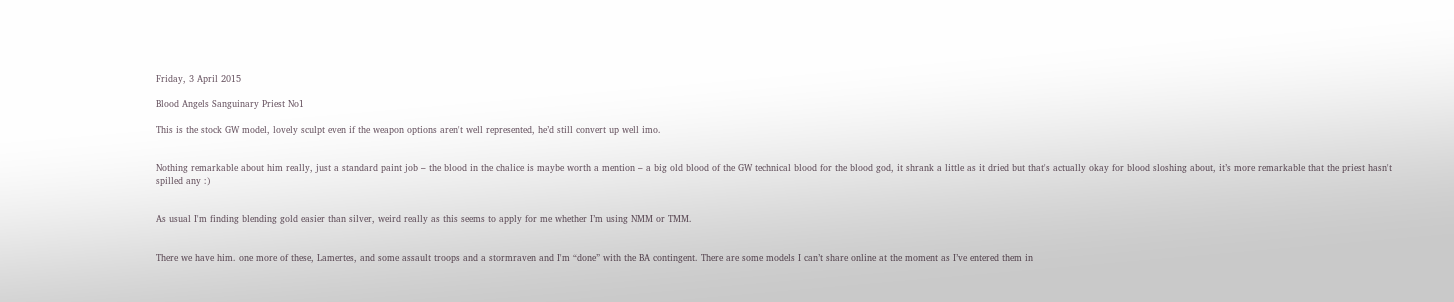Friday, 3 April 2015

Blood Angels Sanguinary Priest No1

This is the stock GW model, lovely sculpt even if the weapon options aren't well represented, he’d still convert up well imo.


Nothing remarkable about him really, just a standard paint job – the blood in the chalice is maybe worth a mention – a big old blood of the GW technical blood for the blood god, it shrank a little as it dried but that's actually okay for blood sloshing about, it’s more remarkable that the priest hasn't spilled any :)


As usual I'm finding blending gold easier than silver, weird really as this seems to apply for me whether I’m using NMM or TMM.


There we have him. one more of these, Lamertes, and some assault troops and a stormraven and I'm “done” with the BA contingent. There are some models I can’t share online at the moment as I’ve entered them in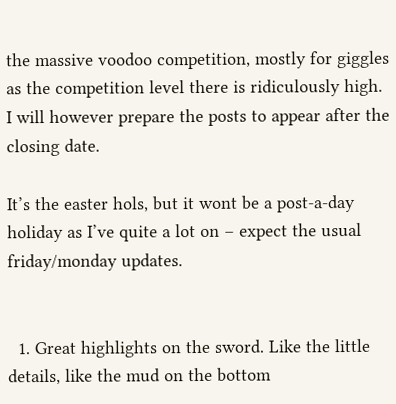the massive voodoo competition, mostly for giggles as the competition level there is ridiculously high. I will however prepare the posts to appear after the closing date.

It’s the easter hols, but it wont be a post-a-day holiday as I’ve quite a lot on – expect the usual friday/monday updates.


  1. Great highlights on the sword. Like the little details, like the mud on the bottom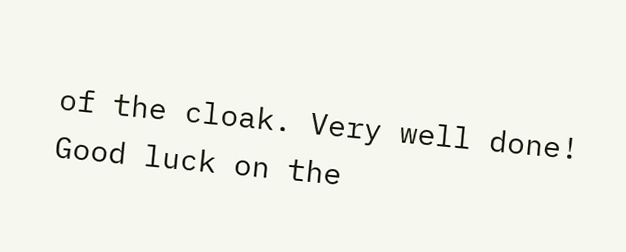of the cloak. Very well done! Good luck on the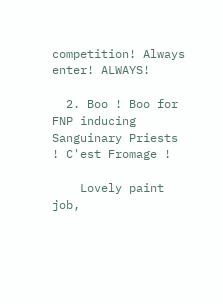competition! Always enter! ALWAYS!

  2. Boo ! Boo for FNP inducing Sanguinary Priests ! C'est Fromage !

    Lovely paint job,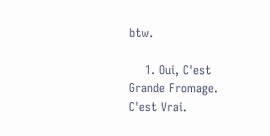btw.

    1. Oui, C'est Grande Fromage. C'est Vrai.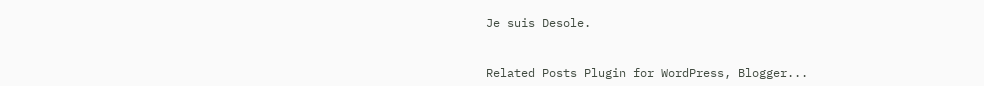Je suis Desole.


Related Posts Plugin for WordPress, Blogger...